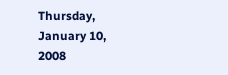Thursday, January 10, 2008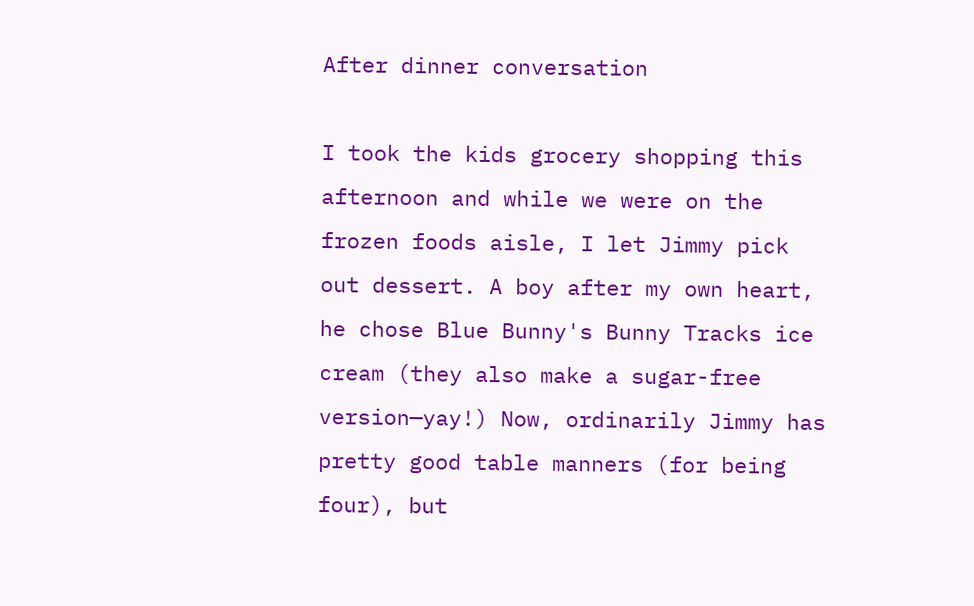After dinner conversation

I took the kids grocery shopping this afternoon and while we were on the frozen foods aisle, I let Jimmy pick out dessert. A boy after my own heart, he chose Blue Bunny's Bunny Tracks ice cream (they also make a sugar-free version—yay!) Now, ordinarily Jimmy has pretty good table manners (for being four), but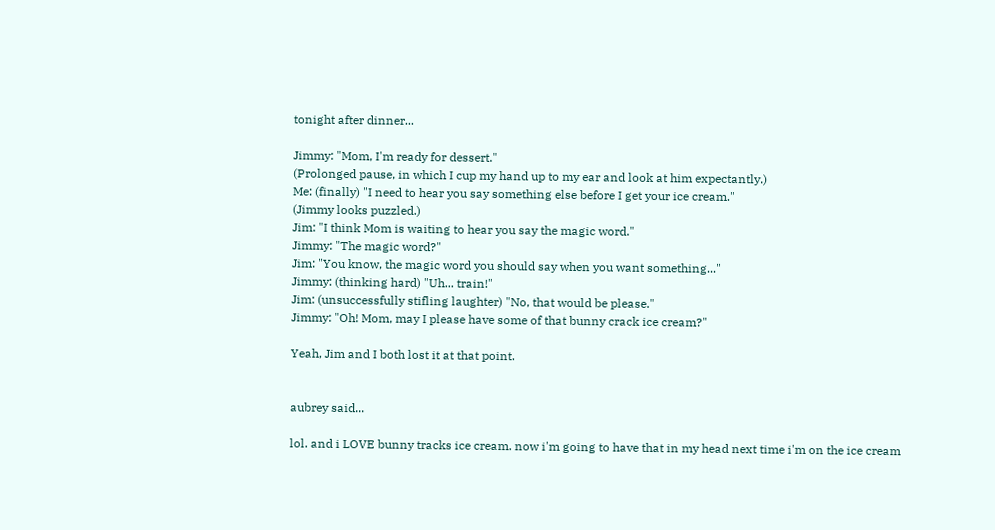tonight after dinner...

Jimmy: "Mom, I'm ready for dessert."
(Prolonged pause, in which I cup my hand up to my ear and look at him expectantly.)
Me: (finally) "I need to hear you say something else before I get your ice cream."
(Jimmy looks puzzled.)
Jim: "I think Mom is waiting to hear you say the magic word."
Jimmy: "The magic word?"
Jim: "You know, the magic word you should say when you want something..."
Jimmy: (thinking hard) "Uh... train!"
Jim: (unsuccessfully stifling laughter) "No, that would be please."
Jimmy: "Oh! Mom, may I please have some of that bunny crack ice cream?"

Yeah, Jim and I both lost it at that point.


aubrey said...

lol. and i LOVE bunny tracks ice cream. now i'm going to have that in my head next time i'm on the ice cream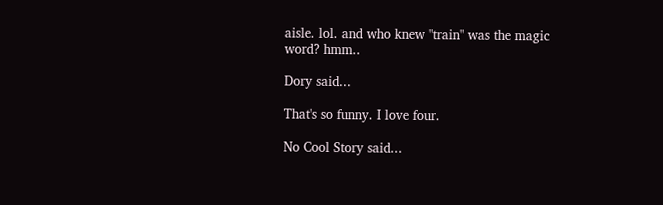aisle. lol. and who knew "train" was the magic word? hmm..

Dory said...

That's so funny. I love four.

No Cool Story said...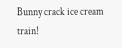Bunny crack ice cream train!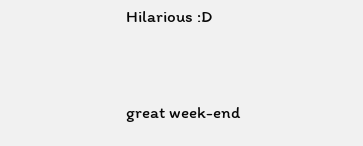Hilarious :D


great week-end